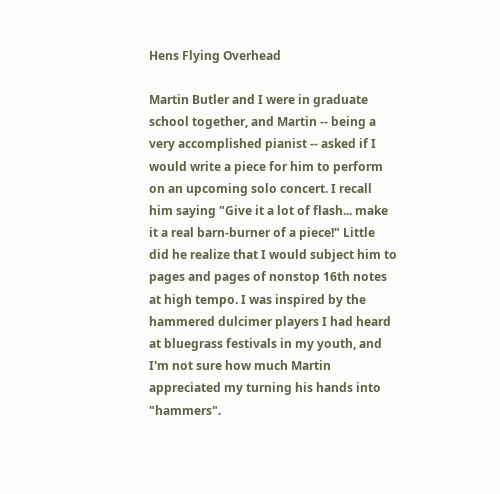Hens Flying Overhead

Martin Butler and I were in graduate school together, and Martin -- being a very accomplished pianist -- asked if I would write a piece for him to perform on an upcoming solo concert. I recall him saying "Give it a lot of flash... make it a real barn-burner of a piece!" Little did he realize that I would subject him to pages and pages of nonstop 16th notes at high tempo. I was inspired by the hammered dulcimer players I had heard at bluegrass festivals in my youth, and I'm not sure how much Martin appreciated my turning his hands into "hammers".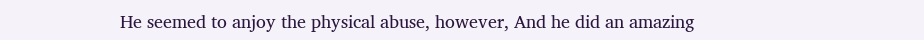He seemed to anjoy the physical abuse, however, And he did an amazing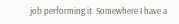job performing it. Somewhere I have a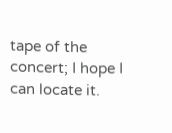tape of the concert; I hope I can locate it.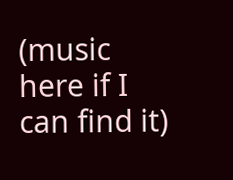(music here if I can find it)